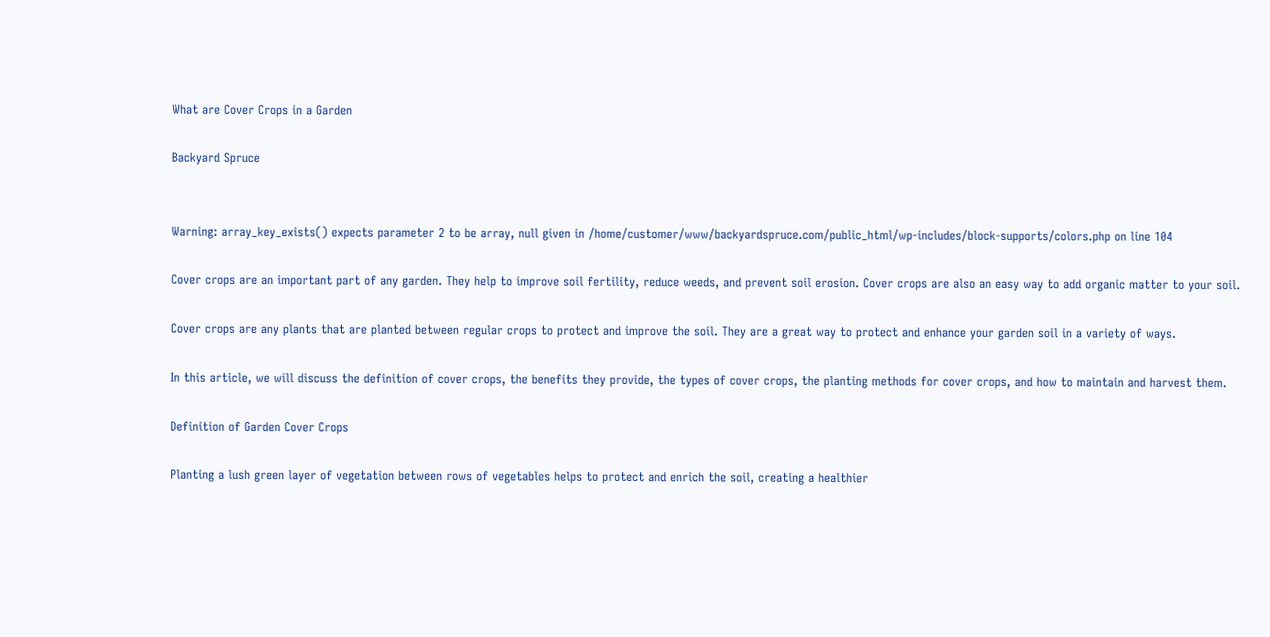What are Cover Crops in a Garden

Backyard Spruce


Warning: array_key_exists() expects parameter 2 to be array, null given in /home/customer/www/backyardspruce.com/public_html/wp-includes/block-supports/colors.php on line 104

Cover crops are an important part of any garden. They help to improve soil fertility, reduce weeds, and prevent soil erosion. Cover crops are also an easy way to add organic matter to your soil.

Cover crops are any plants that are planted between regular crops to protect and improve the soil. They are a great way to protect and enhance your garden soil in a variety of ways.

In this article, we will discuss the definition of cover crops, the benefits they provide, the types of cover crops, the planting methods for cover crops, and how to maintain and harvest them.

Definition of Garden Cover Crops

Planting a lush green layer of vegetation between rows of vegetables helps to protect and enrich the soil, creating a healthier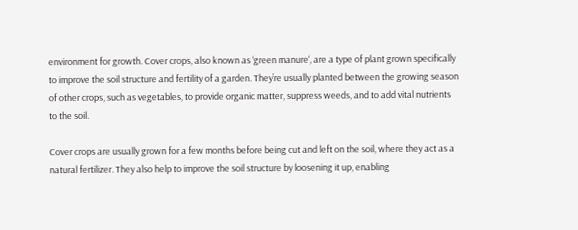environment for growth. Cover crops, also known as ‘green manure‘, are a type of plant grown specifically to improve the soil structure and fertility of a garden. They’re usually planted between the growing season of other crops, such as vegetables, to provide organic matter, suppress weeds, and to add vital nutrients to the soil.

Cover crops are usually grown for a few months before being cut and left on the soil, where they act as a natural fertilizer. They also help to improve the soil structure by loosening it up, enabling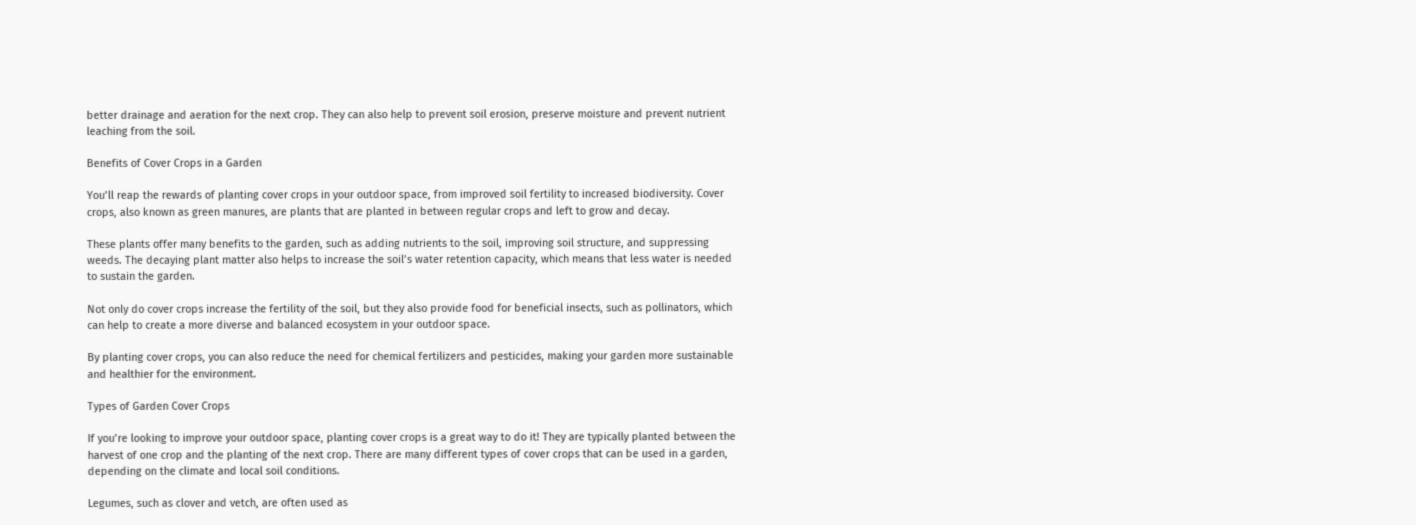better drainage and aeration for the next crop. They can also help to prevent soil erosion, preserve moisture and prevent nutrient leaching from the soil.

Benefits of Cover Crops in a Garden

You’ll reap the rewards of planting cover crops in your outdoor space, from improved soil fertility to increased biodiversity. Cover crops, also known as green manures, are plants that are planted in between regular crops and left to grow and decay.

These plants offer many benefits to the garden, such as adding nutrients to the soil, improving soil structure, and suppressing weeds. The decaying plant matter also helps to increase the soil’s water retention capacity, which means that less water is needed to sustain the garden.

Not only do cover crops increase the fertility of the soil, but they also provide food for beneficial insects, such as pollinators, which can help to create a more diverse and balanced ecosystem in your outdoor space.

By planting cover crops, you can also reduce the need for chemical fertilizers and pesticides, making your garden more sustainable and healthier for the environment.

Types of Garden Cover Crops

If you’re looking to improve your outdoor space, planting cover crops is a great way to do it! They are typically planted between the harvest of one crop and the planting of the next crop. There are many different types of cover crops that can be used in a garden, depending on the climate and local soil conditions.

Legumes, such as clover and vetch, are often used as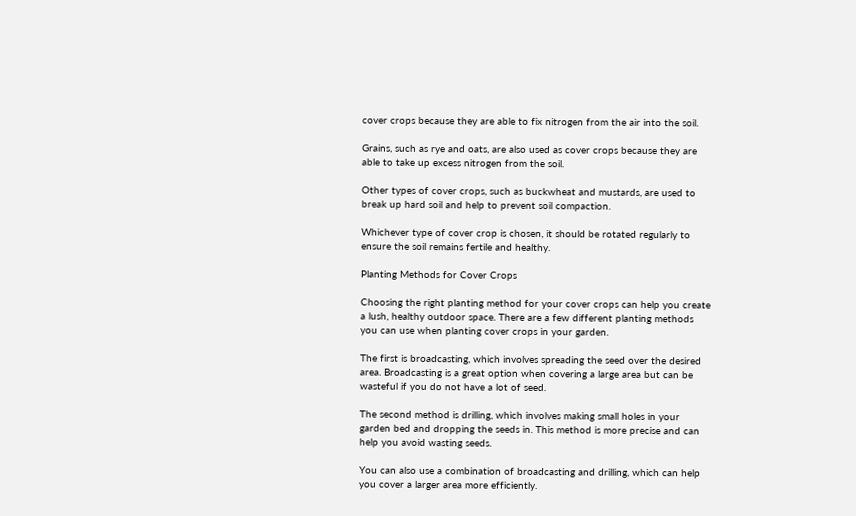cover crops because they are able to fix nitrogen from the air into the soil.

Grains, such as rye and oats, are also used as cover crops because they are able to take up excess nitrogen from the soil.

Other types of cover crops, such as buckwheat and mustards, are used to break up hard soil and help to prevent soil compaction.

Whichever type of cover crop is chosen, it should be rotated regularly to ensure the soil remains fertile and healthy.

Planting Methods for Cover Crops

Choosing the right planting method for your cover crops can help you create a lush, healthy outdoor space. There are a few different planting methods you can use when planting cover crops in your garden.

The first is broadcasting, which involves spreading the seed over the desired area. Broadcasting is a great option when covering a large area but can be wasteful if you do not have a lot of seed.

The second method is drilling, which involves making small holes in your garden bed and dropping the seeds in. This method is more precise and can help you avoid wasting seeds.

You can also use a combination of broadcasting and drilling, which can help you cover a larger area more efficiently.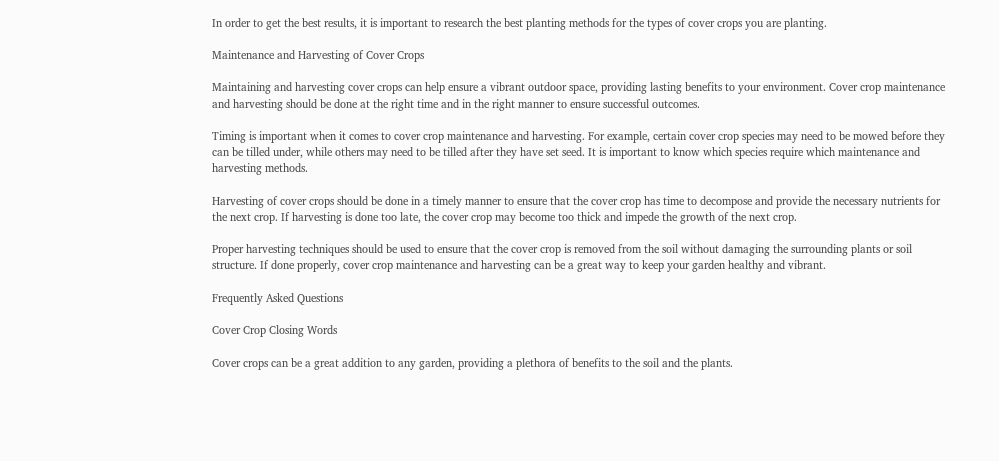In order to get the best results, it is important to research the best planting methods for the types of cover crops you are planting.

Maintenance and Harvesting of Cover Crops

Maintaining and harvesting cover crops can help ensure a vibrant outdoor space, providing lasting benefits to your environment. Cover crop maintenance and harvesting should be done at the right time and in the right manner to ensure successful outcomes.

Timing is important when it comes to cover crop maintenance and harvesting. For example, certain cover crop species may need to be mowed before they can be tilled under, while others may need to be tilled after they have set seed. It is important to know which species require which maintenance and harvesting methods.

Harvesting of cover crops should be done in a timely manner to ensure that the cover crop has time to decompose and provide the necessary nutrients for the next crop. If harvesting is done too late, the cover crop may become too thick and impede the growth of the next crop.

Proper harvesting techniques should be used to ensure that the cover crop is removed from the soil without damaging the surrounding plants or soil structure. If done properly, cover crop maintenance and harvesting can be a great way to keep your garden healthy and vibrant.

Frequently Asked Questions

Cover Crop Closing Words

Cover crops can be a great addition to any garden, providing a plethora of benefits to the soil and the plants.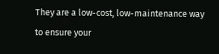They are a low-cost, low-maintenance way to ensure your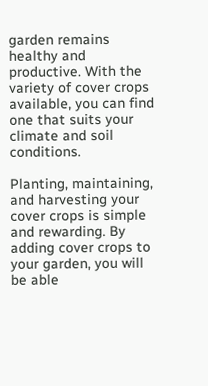garden remains healthy and productive. With the variety of cover crops available, you can find one that suits your climate and soil conditions.

Planting, maintaining, and harvesting your cover crops is simple and rewarding. By adding cover crops to your garden, you will be able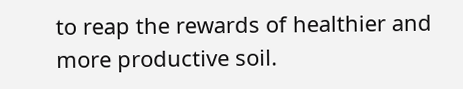to reap the rewards of healthier and more productive soil.